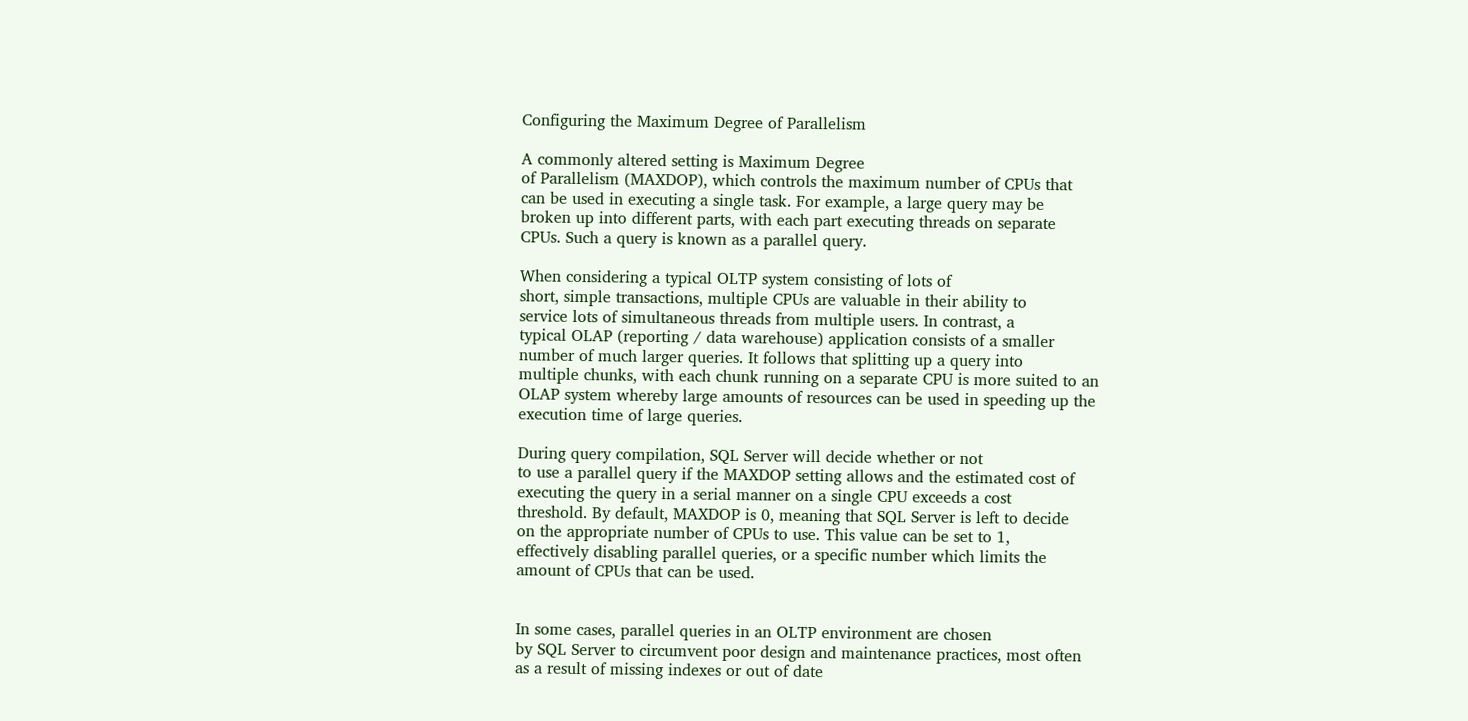Configuring the Maximum Degree of Parallelism

A commonly altered setting is Maximum Degree
of Parallelism (MAXDOP), which controls the maximum number of CPUs that
can be used in executing a single task. For example, a large query may be
broken up into different parts, with each part executing threads on separate
CPUs. Such a query is known as a parallel query.

When considering a typical OLTP system consisting of lots of
short, simple transactions, multiple CPUs are valuable in their ability to
service lots of simultaneous threads from multiple users. In contrast, a
typical OLAP (reporting / data warehouse) application consists of a smaller
number of much larger queries. It follows that splitting up a query into
multiple chunks, with each chunk running on a separate CPU is more suited to an
OLAP system whereby large amounts of resources can be used in speeding up the
execution time of large queries.

During query compilation, SQL Server will decide whether or not
to use a parallel query if the MAXDOP setting allows and the estimated cost of
executing the query in a serial manner on a single CPU exceeds a cost
threshold. By default, MAXDOP is 0, meaning that SQL Server is left to decide
on the appropriate number of CPUs to use. This value can be set to 1,
effectively disabling parallel queries, or a specific number which limits the
amount of CPUs that can be used.


In some cases, parallel queries in an OLTP environment are chosen
by SQL Server to circumvent poor design and maintenance practices, most often
as a result of missing indexes or out of date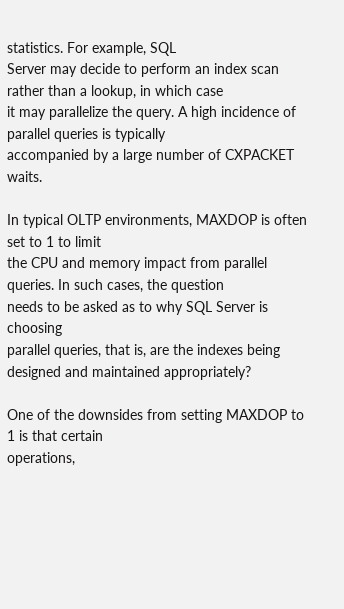statistics. For example, SQL
Server may decide to perform an index scan rather than a lookup, in which case
it may parallelize the query. A high incidence of parallel queries is typically
accompanied by a large number of CXPACKET waits.

In typical OLTP environments, MAXDOP is often set to 1 to limit
the CPU and memory impact from parallel queries. In such cases, the question
needs to be asked as to why SQL Server is choosing
parallel queries, that is, are the indexes being designed and maintained appropriately?

One of the downsides from setting MAXDOP to 1 is that certain
operations,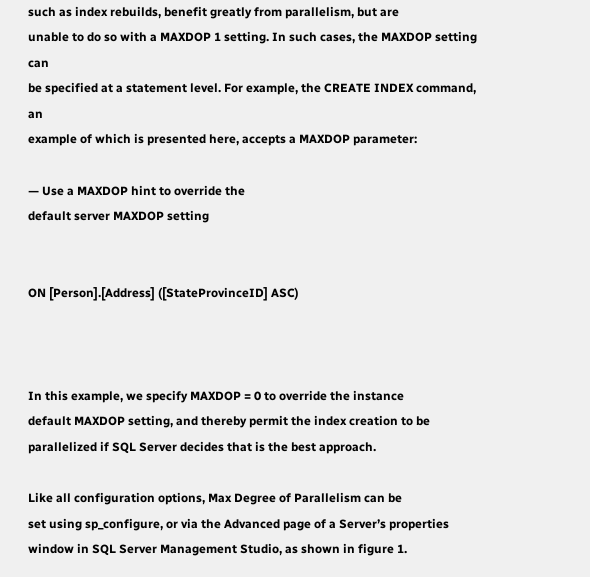such as index rebuilds, benefit greatly from parallelism, but are
unable to do so with a MAXDOP 1 setting. In such cases, the MAXDOP setting can
be specified at a statement level. For example, the CREATE INDEX command, an
example of which is presented here, accepts a MAXDOP parameter:

— Use a MAXDOP hint to override the
default server MAXDOP setting


ON [Person].[Address] ([StateProvinceID] ASC)



In this example, we specify MAXDOP = 0 to override the instance
default MAXDOP setting, and thereby permit the index creation to be
parallelized if SQL Server decides that is the best approach.

Like all configuration options, Max Degree of Parallelism can be
set using sp_configure, or via the Advanced page of a Server’s properties
window in SQL Server Management Studio, as shown in figure 1.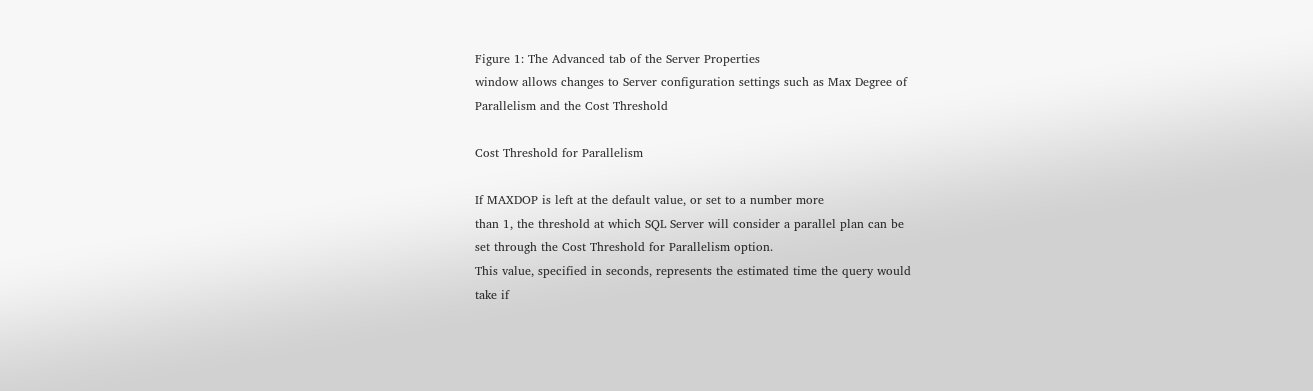Figure 1: The Advanced tab of the Server Properties
window allows changes to Server configuration settings such as Max Degree of
Parallelism and the Cost Threshold

Cost Threshold for Parallelism

If MAXDOP is left at the default value, or set to a number more
than 1, the threshold at which SQL Server will consider a parallel plan can be
set through the Cost Threshold for Parallelism option.
This value, specified in seconds, represents the estimated time the query would
take if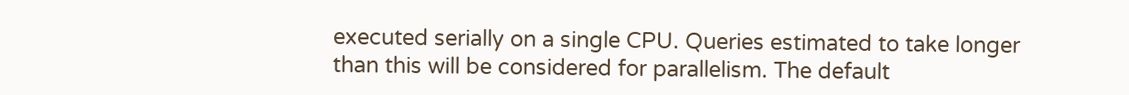executed serially on a single CPU. Queries estimated to take longer
than this will be considered for parallelism. The default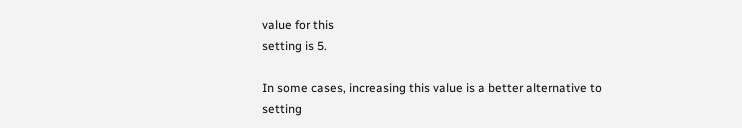value for this
setting is 5.

In some cases, increasing this value is a better alternative to
setting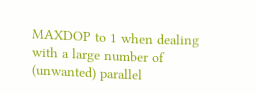MAXDOP to 1 when dealing with a large number of (unwanted) parallel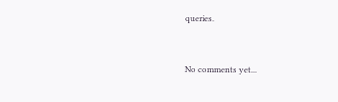queries.


No comments yet...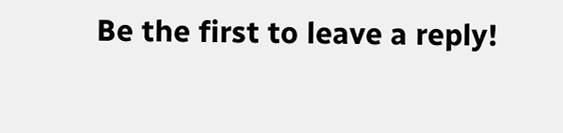Be the first to leave a reply!